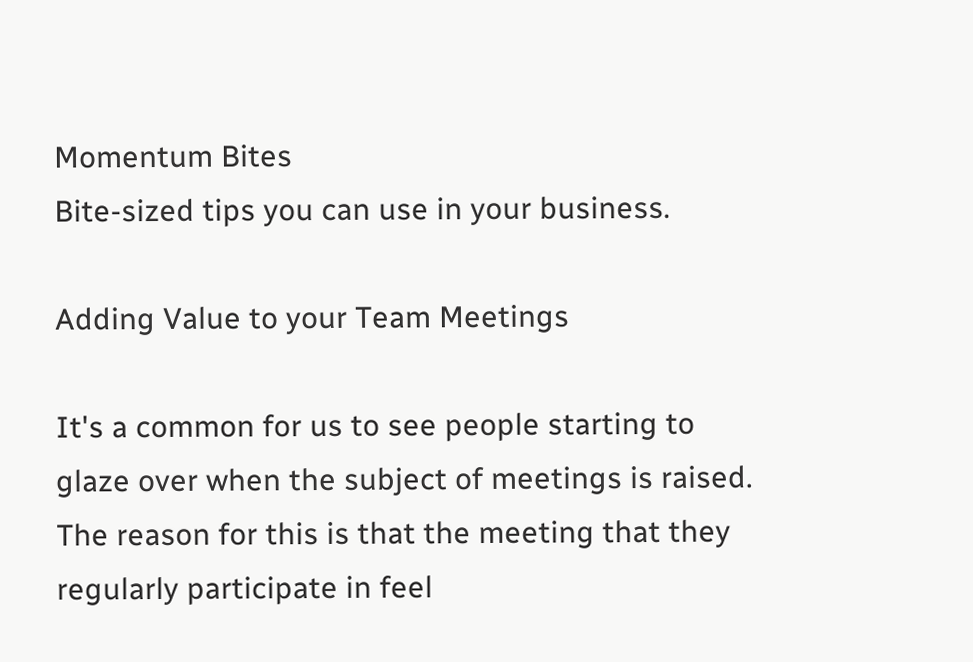Momentum Bites
Bite-sized tips you can use in your business.

Adding Value to your Team Meetings

It's a common for us to see people starting to glaze over when the subject of meetings is raised. The reason for this is that the meeting that they regularly participate in feel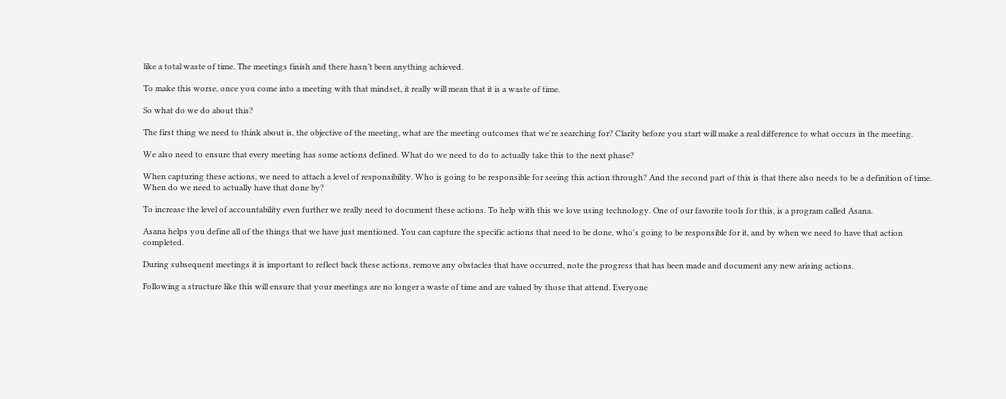like a total waste of time. The meetings finish and there hasn’t been anything achieved.

To make this worse, once you come into a meeting with that mindset, it really will mean that it is a waste of time.

So what do we do about this?

The first thing we need to think about is, the objective of the meeting, what are the meeting outcomes that we're searching for? Clarity before you start will make a real difference to what occurs in the meeting.

We also need to ensure that every meeting has some actions defined. What do we need to do to actually take this to the next phase?

When capturing these actions, we need to attach a level of responsibility. Who is going to be responsible for seeing this action through? And the second part of this is that there also needs to be a definition of time. When do we need to actually have that done by?

To increase the level of accountability even further we really need to document these actions. To help with this we love using technology. One of our favorite tools for this, is a program called Asana.

Asana helps you define all of the things that we have just mentioned. You can capture the specific actions that need to be done, who's going to be responsible for it, and by when we need to have that action completed.

During subsequent meetings it is important to reflect back these actions, remove any obstacles that have occurred, note the progress that has been made and document any new arising actions.

Following a structure like this will ensure that your meetings are no longer a waste of time and are valued by those that attend. Everyone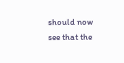should now see that the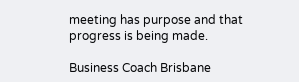meeting has purpose and that progress is being made.

Business Coach Brisbane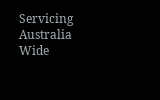Servicing Australia Wide